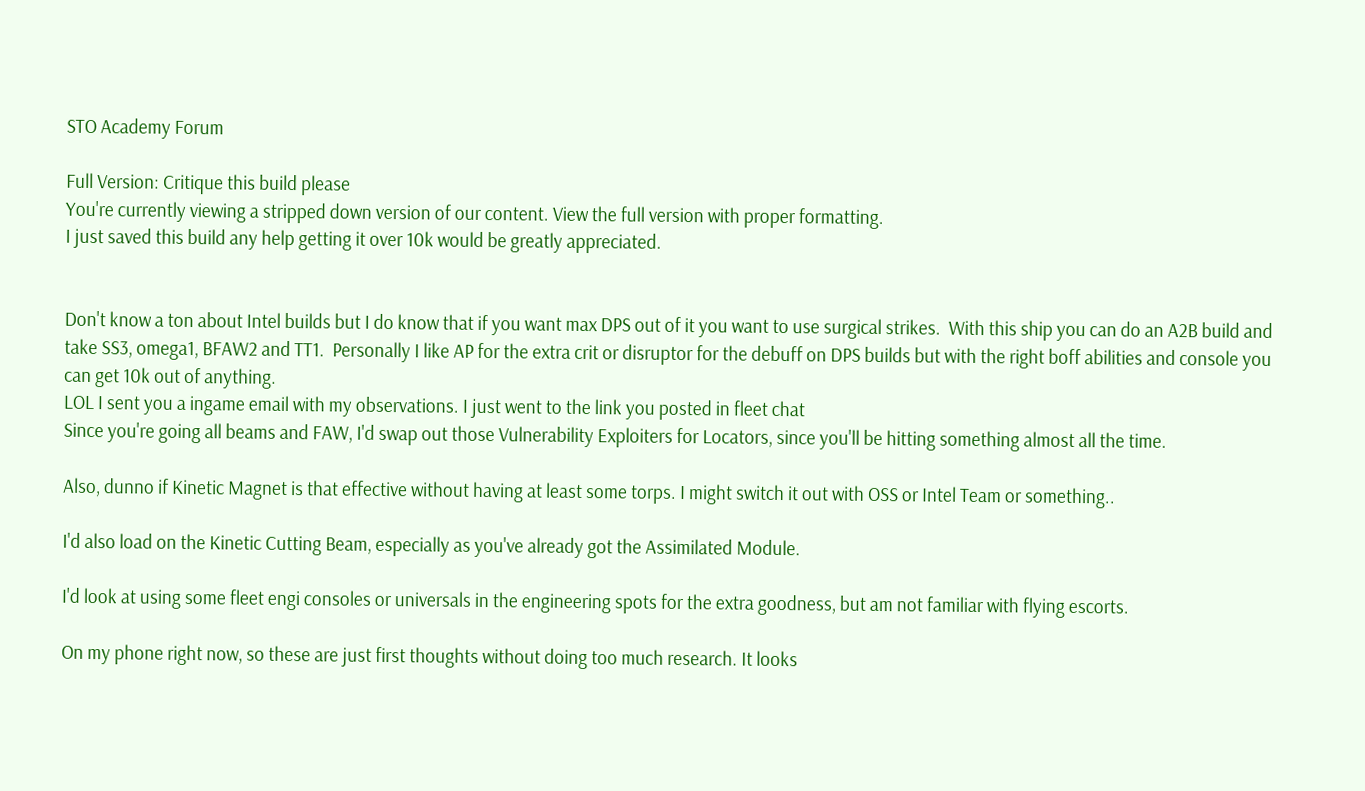STO Academy Forum

Full Version: Critique this build please
You're currently viewing a stripped down version of our content. View the full version with proper formatting.
I just saved this build any help getting it over 10k would be greatly appreciated.


Don't know a ton about Intel builds but I do know that if you want max DPS out of it you want to use surgical strikes.  With this ship you can do an A2B build and take SS3, omega1, BFAW2 and TT1.  Personally I like AP for the extra crit or disruptor for the debuff on DPS builds but with the right boff abilities and console you can get 10k out of anything.
LOL I sent you a ingame email with my observations. I just went to the link you posted in fleet chat
Since you're going all beams and FAW, I'd swap out those Vulnerability Exploiters for Locators, since you'll be hitting something almost all the time.

Also, dunno if Kinetic Magnet is that effective without having at least some torps. I might switch it out with OSS or Intel Team or something..

I'd also load on the Kinetic Cutting Beam, especially as you've already got the Assimilated Module.

I'd look at using some fleet engi consoles or universals in the engineering spots for the extra goodness, but am not familiar with flying escorts.

On my phone right now, so these are just first thoughts without doing too much research. It looks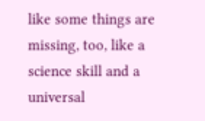like some things are missing, too, like a science skill and a universal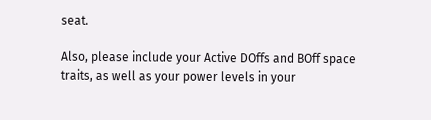seat.

Also, please include your Active DOffs and BOff space traits, as well as your power levels in your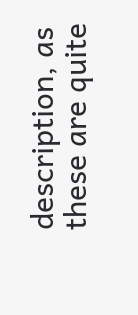description, as these are quite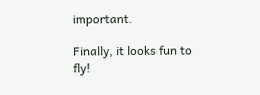important.

Finally, it looks fun to fly!